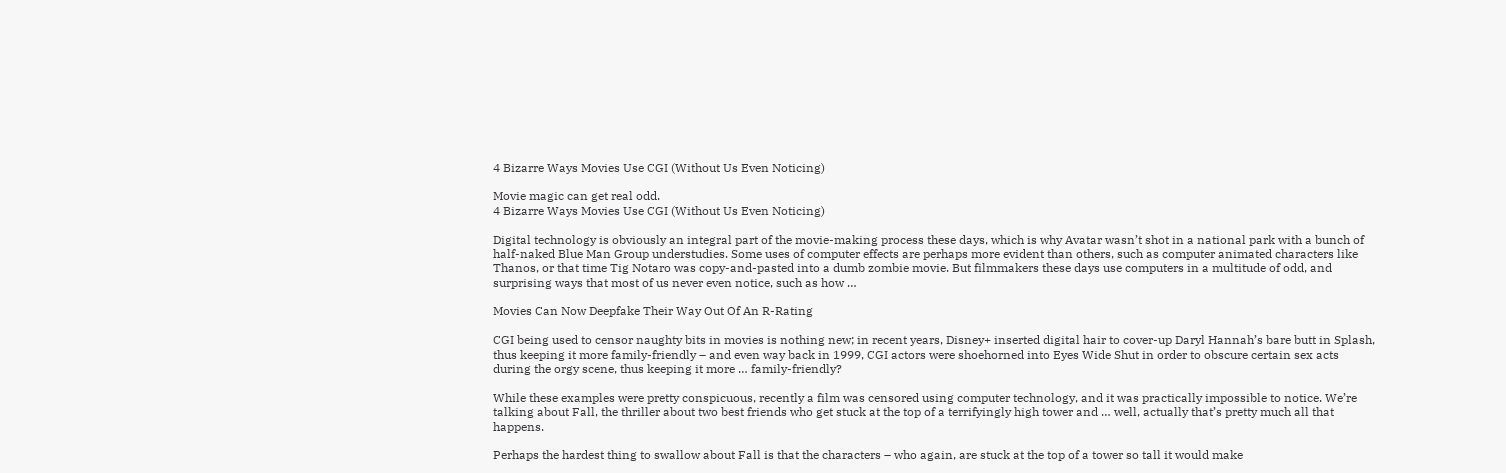4 Bizarre Ways Movies Use CGI (Without Us Even Noticing)

Movie magic can get real odd.
4 Bizarre Ways Movies Use CGI (Without Us Even Noticing)

Digital technology is obviously an integral part of the movie-making process these days, which is why Avatar wasn’t shot in a national park with a bunch of half-naked Blue Man Group understudies. Some uses of computer effects are perhaps more evident than others, such as computer animated characters like Thanos, or that time Tig Notaro was copy-and-pasted into a dumb zombie movie. But filmmakers these days use computers in a multitude of odd, and surprising ways that most of us never even notice, such as how …

Movies Can Now Deepfake Their Way Out Of An R-Rating

CGI being used to censor naughty bits in movies is nothing new; in recent years, Disney+ inserted digital hair to cover-up Daryl Hannah’s bare butt in Splash, thus keeping it more family-friendly – and even way back in 1999, CGI actors were shoehorned into Eyes Wide Shut in order to obscure certain sex acts during the orgy scene, thus keeping it more … family-friendly?

While these examples were pretty conspicuous, recently a film was censored using computer technology, and it was practically impossible to notice. We’re talking about Fall, the thriller about two best friends who get stuck at the top of a terrifyingly high tower and … well, actually that’s pretty much all that happens.

Perhaps the hardest thing to swallow about Fall is that the characters – who again, are stuck at the top of a tower so tall it would make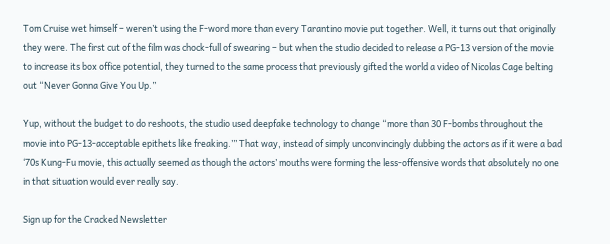Tom Cruise wet himself – weren’t using the F-word more than every Tarantino movie put together. Well, it turns out that originally they were. The first cut of the film was chock-full of swearing – but when the studio decided to release a PG-13 version of the movie to increase its box office potential, they turned to the same process that previously gifted the world a video of Nicolas Cage belting out “Never Gonna Give You Up.”

Yup, without the budget to do reshoots, the studio used deepfake technology to change “more than 30 F-bombs throughout the movie into PG-13-acceptable epithets like freaking.’” That way, instead of simply unconvincingly dubbing the actors as if it were a bad ‘70s Kung-Fu movie, this actually seemed as though the actors’ mouths were forming the less-offensive words that absolutely no one in that situation would ever really say.

Sign up for the Cracked Newsletter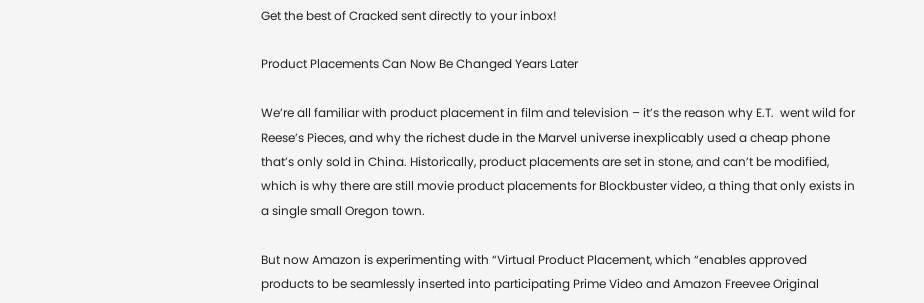Get the best of Cracked sent directly to your inbox!

Product Placements Can Now Be Changed Years Later

We’re all familiar with product placement in film and television – it’s the reason why E.T.  went wild for Reese’s Pieces, and why the richest dude in the Marvel universe inexplicably used a cheap phone that’s only sold in China. Historically, product placements are set in stone, and can’t be modified, which is why there are still movie product placements for Blockbuster video, a thing that only exists in a single small Oregon town.

But now Amazon is experimenting with “Virtual Product Placement, which “enables approved products to be seamlessly inserted into participating Prime Video and Amazon Freevee Original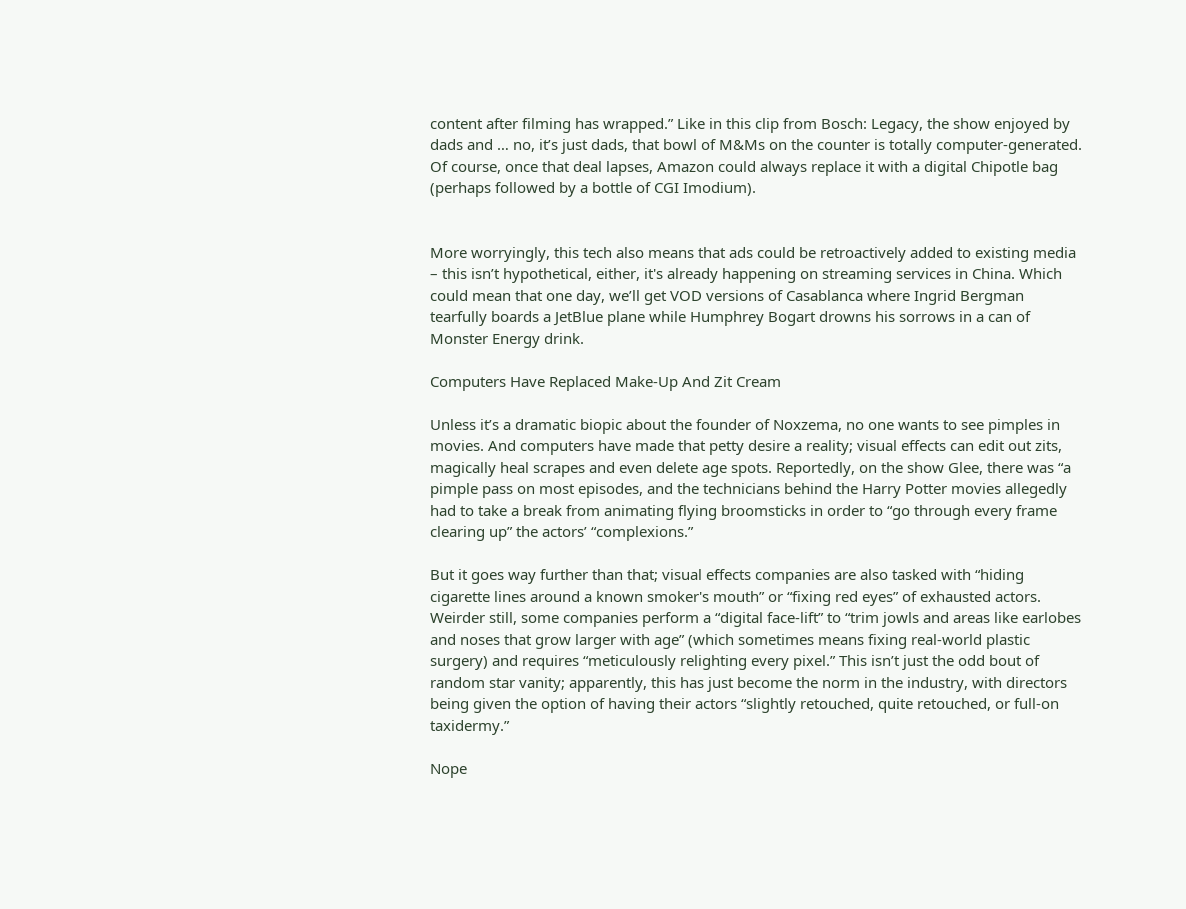content after filming has wrapped.” Like in this clip from Bosch: Legacy, the show enjoyed by dads and … no, it’s just dads, that bowl of M&Ms on the counter is totally computer-generated. Of course, once that deal lapses, Amazon could always replace it with a digital Chipotle bag (perhaps followed by a bottle of CGI Imodium).


More worryingly, this tech also means that ads could be retroactively added to existing media – this isn’t hypothetical, either, it's already happening on streaming services in China. Which could mean that one day, we’ll get VOD versions of Casablanca where Ingrid Bergman tearfully boards a JetBlue plane while Humphrey Bogart drowns his sorrows in a can of Monster Energy drink.

Computers Have Replaced Make-Up And Zit Cream

Unless it’s a dramatic biopic about the founder of Noxzema, no one wants to see pimples in movies. And computers have made that petty desire a reality; visual effects can edit out zits, magically heal scrapes and even delete age spots. Reportedly, on the show Glee, there was “a pimple pass on most episodes, and the technicians behind the Harry Potter movies allegedly had to take a break from animating flying broomsticks in order to “go through every frame clearing up” the actors’ “complexions.”

But it goes way further than that; visual effects companies are also tasked with “hiding cigarette lines around a known smoker's mouth” or “fixing red eyes” of exhausted actors. Weirder still, some companies perform a “digital face-lift” to “trim jowls and areas like earlobes and noses that grow larger with age” (which sometimes means fixing real-world plastic surgery) and requires “meticulously relighting every pixel.” This isn’t just the odd bout of random star vanity; apparently, this has just become the norm in the industry, with directors being given the option of having their actors “slightly retouched, quite retouched, or full-on taxidermy.”

Nope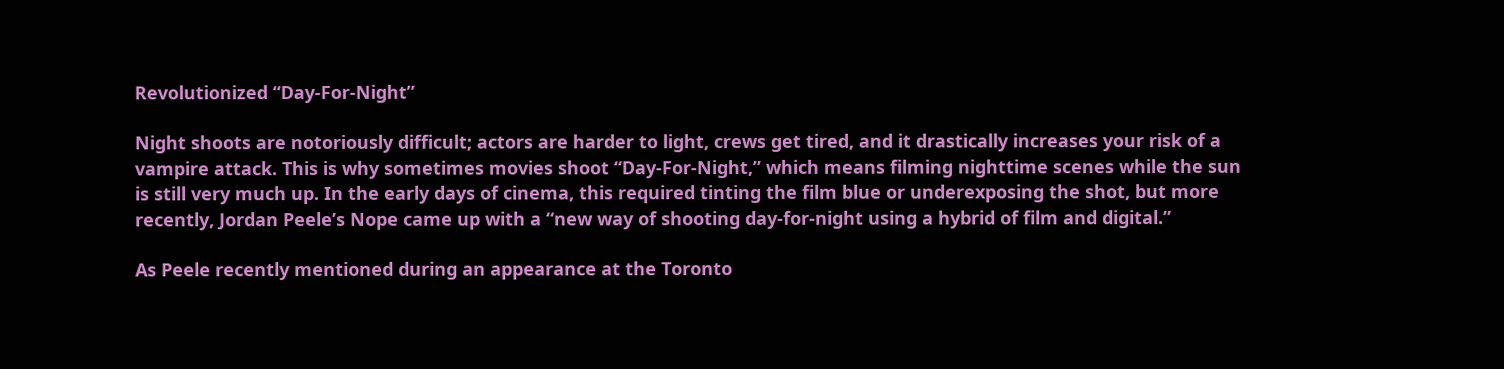Revolutionized “Day-For-Night”

Night shoots are notoriously difficult; actors are harder to light, crews get tired, and it drastically increases your risk of a vampire attack. This is why sometimes movies shoot “Day-For-Night,” which means filming nighttime scenes while the sun is still very much up. In the early days of cinema, this required tinting the film blue or underexposing the shot, but more recently, Jordan Peele’s Nope came up with a “new way of shooting day-for-night using a hybrid of film and digital.”

As Peele recently mentioned during an appearance at the Toronto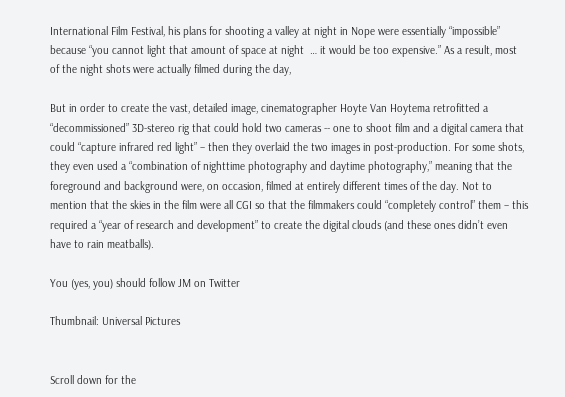International Film Festival, his plans for shooting a valley at night in Nope were essentially “impossible” because “you cannot light that amount of space at night  … it would be too expensive.” As a result, most of the night shots were actually filmed during the day,

But in order to create the vast, detailed image, cinematographer Hoyte Van Hoytema retrofitted a “decommissioned” 3D-stereo rig that could hold two cameras -- one to shoot film and a digital camera that could “capture infrared red light” – then they overlaid the two images in post-production. For some shots, they even used a “combination of nighttime photography and daytime photography,” meaning that the foreground and background were, on occasion, filmed at entirely different times of the day. Not to mention that the skies in the film were all CGI so that the filmmakers could “completely control” them – this required a “year of research and development” to create the digital clouds (and these ones didn’t even have to rain meatballs).

You (yes, you) should follow JM on Twitter

Thumbnail: Universal Pictures


Scroll down for the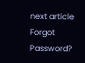next article
Forgot Password?